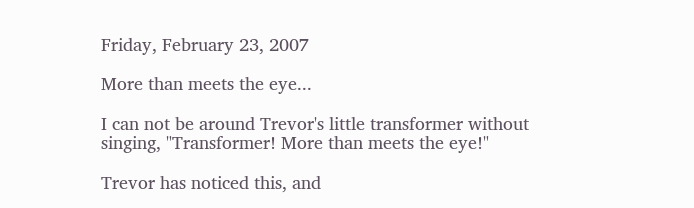Friday, February 23, 2007

More than meets the eye...

I can not be around Trevor's little transformer without singing, "Transformer! More than meets the eye!"

Trevor has noticed this, and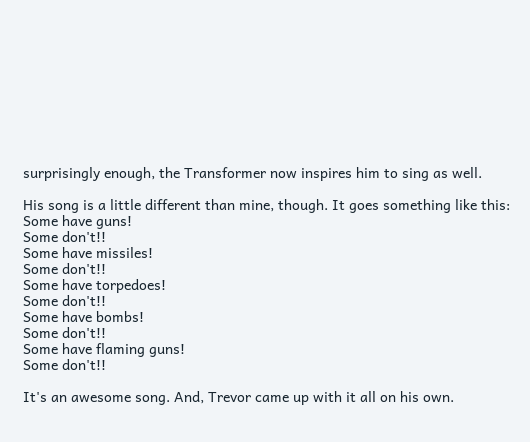surprisingly enough, the Transformer now inspires him to sing as well.

His song is a little different than mine, though. It goes something like this:
Some have guns!
Some don't!!
Some have missiles!
Some don't!!
Some have torpedoes!
Some don't!!
Some have bombs!
Some don't!!
Some have flaming guns!
Some don't!!

It's an awesome song. And, Trevor came up with it all on his own.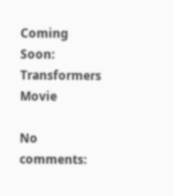Coming Soon:
Transformers Movie

No comments: